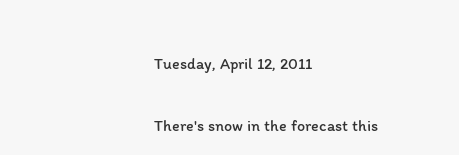Tuesday, April 12, 2011


There's snow in the forecast this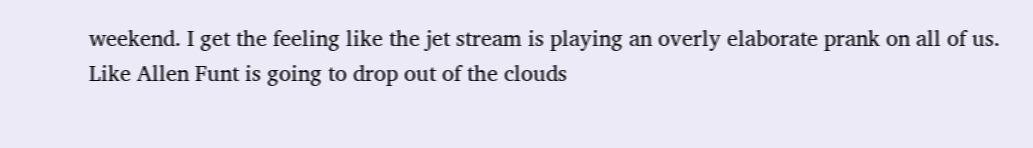weekend. I get the feeling like the jet stream is playing an overly elaborate prank on all of us. Like Allen Funt is going to drop out of the clouds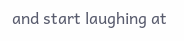and start laughing at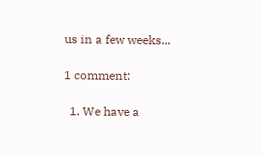us in a few weeks...

1 comment:

  1. We have a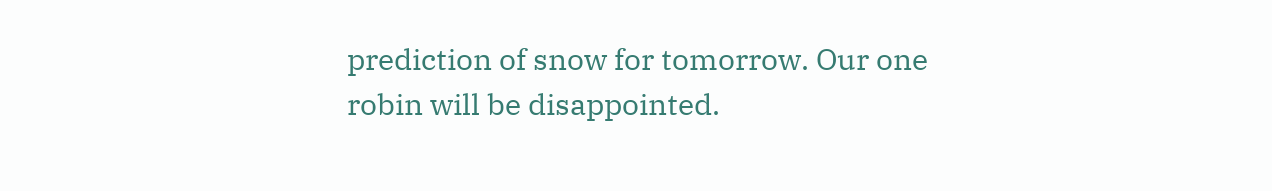prediction of snow for tomorrow. Our one robin will be disappointed.